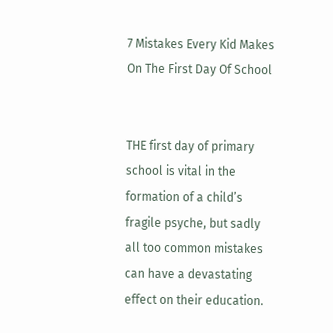7 Mistakes Every Kid Makes On The First Day Of School


THE first day of primary school is vital in the formation of a child’s fragile psyche, but sadly all too common mistakes can have a devastating effect on their education.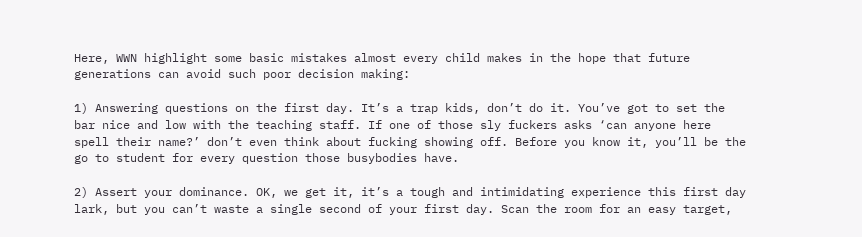Here, WWN highlight some basic mistakes almost every child makes in the hope that future generations can avoid such poor decision making:

1) Answering questions on the first day. It’s a trap kids, don’t do it. You’ve got to set the bar nice and low with the teaching staff. If one of those sly fuckers asks ‘can anyone here spell their name?’ don’t even think about fucking showing off. Before you know it, you’ll be the go to student for every question those busybodies have.

2) Assert your dominance. OK, we get it, it’s a tough and intimidating experience this first day lark, but you can’t waste a single second of your first day. Scan the room for an easy target,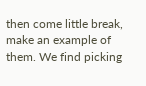then come little break, make an example of them. We find picking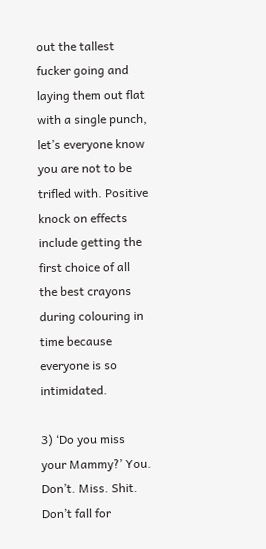out the tallest fucker going and laying them out flat with a single punch, let’s everyone know you are not to be trifled with. Positive knock on effects include getting the first choice of all the best crayons during colouring in time because everyone is so intimidated.

3) ‘Do you miss your Mammy?’ You. Don’t. Miss. Shit. Don’t fall for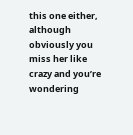this one either, although obviously you miss her like crazy and you’re wondering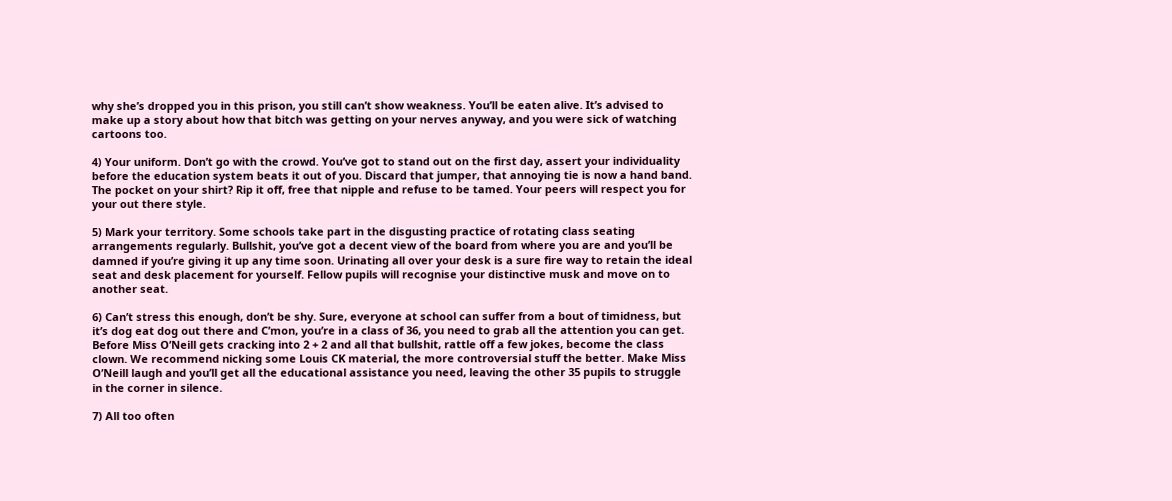why she’s dropped you in this prison, you still can’t show weakness. You’ll be eaten alive. It’s advised to make up a story about how that bitch was getting on your nerves anyway, and you were sick of watching cartoons too.

4) Your uniform. Don’t go with the crowd. You’ve got to stand out on the first day, assert your individuality before the education system beats it out of you. Discard that jumper, that annoying tie is now a hand band. The pocket on your shirt? Rip it off, free that nipple and refuse to be tamed. Your peers will respect you for your out there style.

5) Mark your territory. Some schools take part in the disgusting practice of rotating class seating arrangements regularly. Bullshit, you’ve got a decent view of the board from where you are and you’ll be damned if you’re giving it up any time soon. Urinating all over your desk is a sure fire way to retain the ideal seat and desk placement for yourself. Fellow pupils will recognise your distinctive musk and move on to another seat.

6) Can’t stress this enough, don’t be shy. Sure, everyone at school can suffer from a bout of timidness, but it’s dog eat dog out there and C’mon, you’re in a class of 36, you need to grab all the attention you can get. Before Miss O’Neill gets cracking into 2 + 2 and all that bullshit, rattle off a few jokes, become the class clown. We recommend nicking some Louis CK material, the more controversial stuff the better. Make Miss O’Neill laugh and you’ll get all the educational assistance you need, leaving the other 35 pupils to struggle in the corner in silence.

7) All too often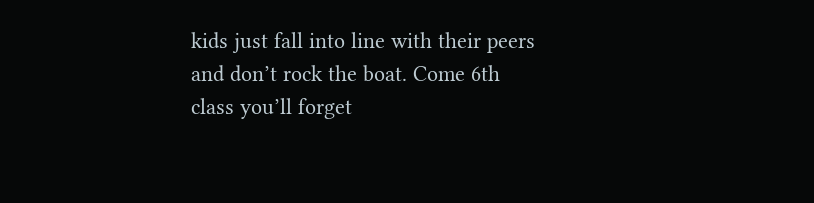kids just fall into line with their peers and don’t rock the boat. Come 6th class you’ll forget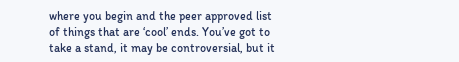where you begin and the peer approved list of things that are ‘cool’ ends. You’ve got to take a stand, it may be controversial, but it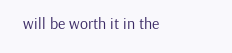will be worth it in the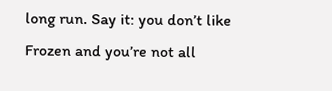long run. Say it: you don’t like Frozen and you’re not all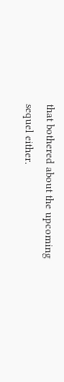that bothered about the upcoming sequel either.